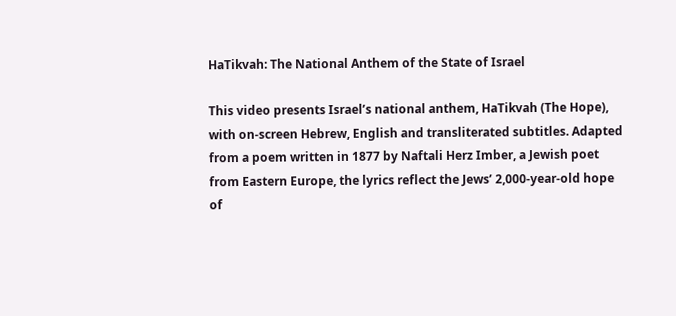HaTikvah: The National Anthem of the State of Israel

This video presents Israel’s national anthem, HaTikvah (The Hope), with on-screen Hebrew, English and transliterated subtitles. Adapted from a poem written in 1877 by Naftali Herz Imber, a Jewish poet from Eastern Europe, the lyrics reflect the Jews’ 2,000-year-old hope of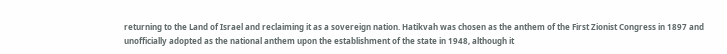returning to the Land of Israel and reclaiming it as a sovereign nation. Hatikvah was chosen as the anthem of the First Zionist Congress in 1897 and unofficially adopted as the national anthem upon the establishment of the state in 1948, although it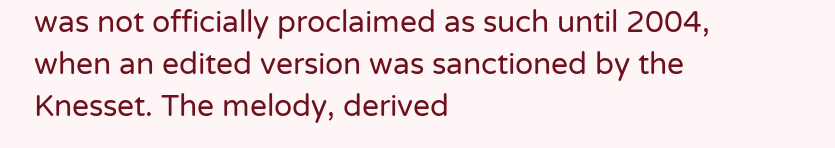was not officially proclaimed as such until 2004, when an edited version was sanctioned by the Knesset. The melody, derived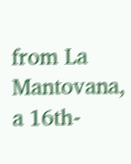from La Mantovana, a 16th-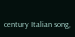century Italian song,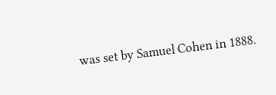was set by Samuel Cohen in 1888.